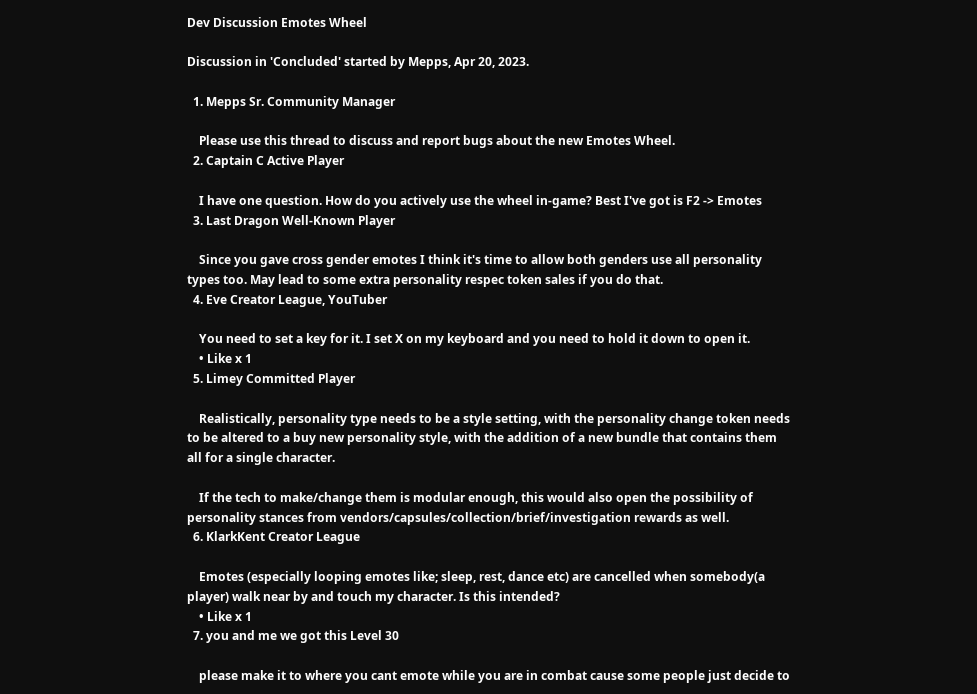Dev Discussion Emotes Wheel

Discussion in 'Concluded' started by Mepps, Apr 20, 2023.

  1. Mepps Sr. Community Manager

    Please use this thread to discuss and report bugs about the new Emotes Wheel.
  2. Captain C Active Player

    I have one question. How do you actively use the wheel in-game? Best I've got is F2 -> Emotes
  3. Last Dragon Well-Known Player

    Since you gave cross gender emotes I think it's time to allow both genders use all personality types too. May lead to some extra personality respec token sales if you do that.
  4. Eve Creator League, YouTuber

    You need to set a key for it. I set X on my keyboard and you need to hold it down to open it.
    • Like x 1
  5. Limey Committed Player

    Realistically, personality type needs to be a style setting, with the personality change token needs to be altered to a buy new personality style, with the addition of a new bundle that contains them all for a single character.

    If the tech to make/change them is modular enough, this would also open the possibility of personality stances from vendors/capsules/collection/brief/investigation rewards as well.
  6. KlarkKent Creator League

    Emotes (especially looping emotes like; sleep, rest, dance etc) are cancelled when somebody(a player) walk near by and touch my character. Is this intended?
    • Like x 1
  7. you and me we got this Level 30

    please make it to where you cant emote while you are in combat cause some people just decide to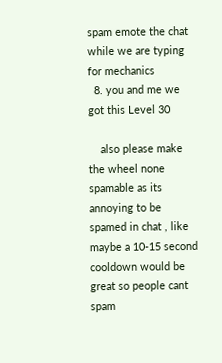spam emote the chat while we are typing for mechanics
  8. you and me we got this Level 30

    also please make the wheel none spamable as its annoying to be spamed in chat , like maybe a 10-15 second cooldown would be great so people cant spam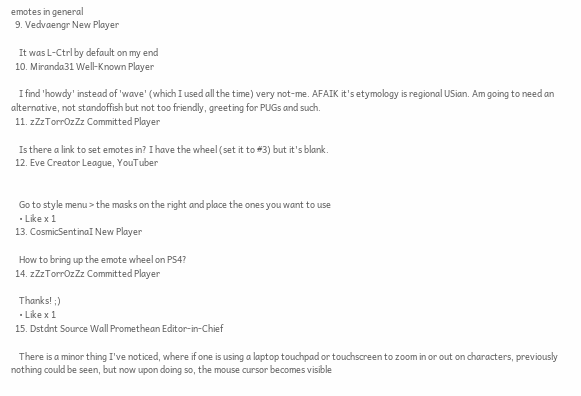emotes in general
  9. Vedvaengr New Player

    It was L-Ctrl by default on my end
  10. Miranda31 Well-Known Player

    I find 'howdy' instead of 'wave' (which I used all the time) very not-me. AFAIK it's etymology is regional USian. Am going to need an alternative, not standoffish but not too friendly, greeting for PUGs and such.
  11. zZzTorrOzZz Committed Player

    Is there a link to set emotes in? I have the wheel (set it to #3) but it's blank.
  12. Eve Creator League, YouTuber


    Go to style menu > the masks on the right and place the ones you want to use
    • Like x 1
  13. CosmicSentinaI New Player

    How to bring up the emote wheel on PS4?
  14. zZzTorrOzZz Committed Player

    Thanks! ;)
    • Like x 1
  15. Dstdnt Source Wall Promethean Editor-in-Chief

    There is a minor thing I've noticed, where if one is using a laptop touchpad or touchscreen to zoom in or out on characters, previously nothing could be seen, but now upon doing so, the mouse cursor becomes visible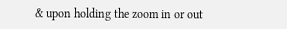& upon holding the zoom in or out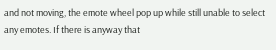and not moving, the emote wheel pop up while still unable to select any emotes. If there is anyway that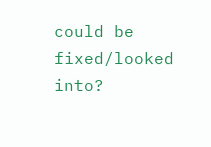could be fixed/looked into?